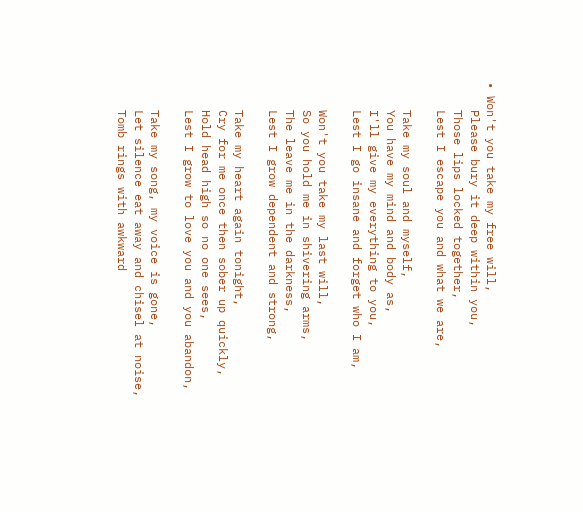• Won't you take my free will,
    Please bury it deep within you,
    Those lips locked together,
    Lest I escape you and what we are,

    Take my soul and myself,
    You have my mind and body as,
    I'll give my everything to you,
    Lest I go insane and forget who I am,

    Won't you take my last will,
    So you hold me in shivering arms,
    The leave me in the darkness,
    Lest I grow dependent and strong,

    Take my heart again tonight,
    Cry for me once then sober up quickly,
    Hold head high so no one sees,
    Lest I grow to love you and you abandon,

    Take my song, my voice is gone,
    Let silence eat away and chisel at noise,
    Tomb rings with awkward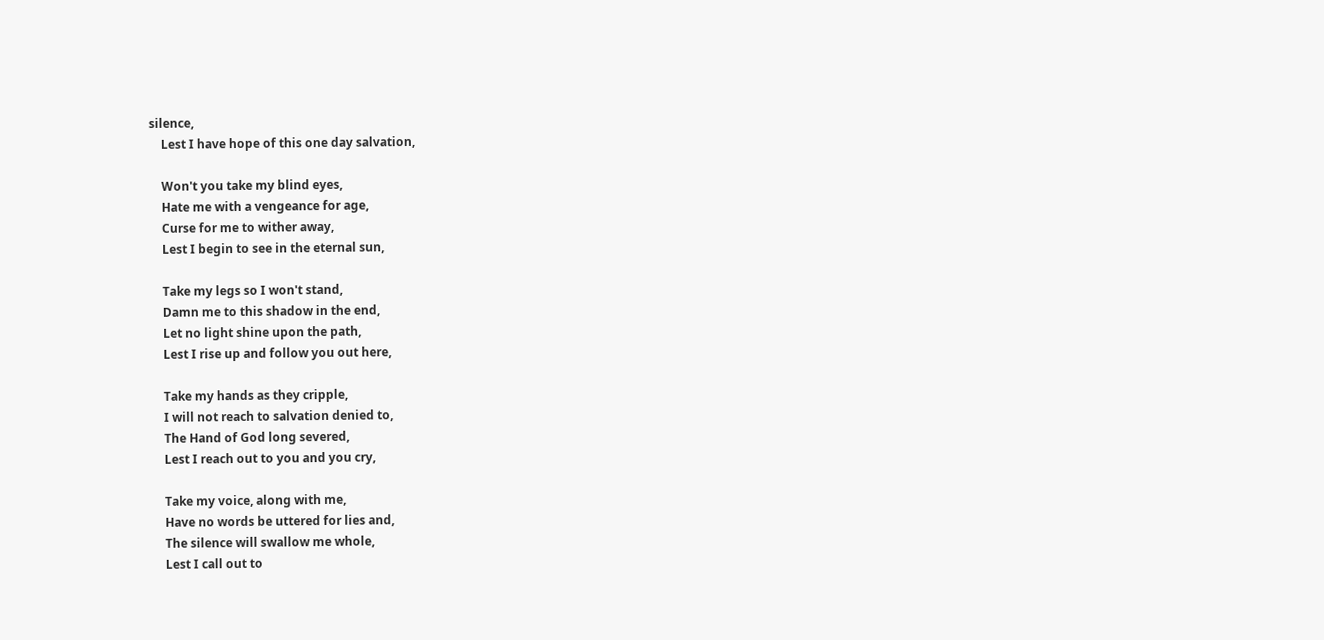silence,
    Lest I have hope of this one day salvation,

    Won't you take my blind eyes,
    Hate me with a vengeance for age,
    Curse for me to wither away,
    Lest I begin to see in the eternal sun,

    Take my legs so I won't stand,
    Damn me to this shadow in the end,
    Let no light shine upon the path,
    Lest I rise up and follow you out here,

    Take my hands as they cripple,
    I will not reach to salvation denied to,
    The Hand of God long severed,
    Lest I reach out to you and you cry,

    Take my voice, along with me,
    Have no words be uttered for lies and,
    The silence will swallow me whole,
    Lest I call out to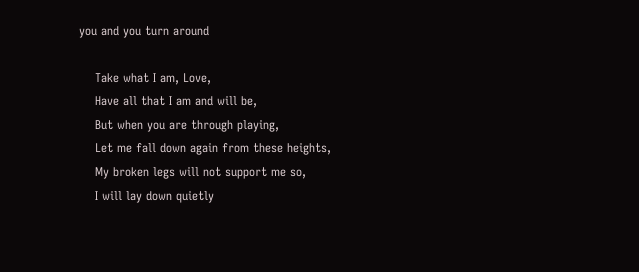you and you turn around

    Take what I am, Love,
    Have all that I am and will be,
    But when you are through playing,
    Let me fall down again from these heights,
    My broken legs will not support me so,
    I will lay down quietly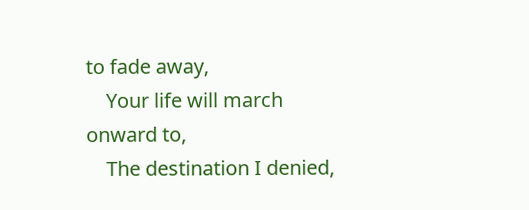to fade away,
    Your life will march onward to,
    The destination I denied,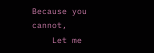Because you cannot,
    Let me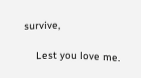survive,

    Lest you love me.